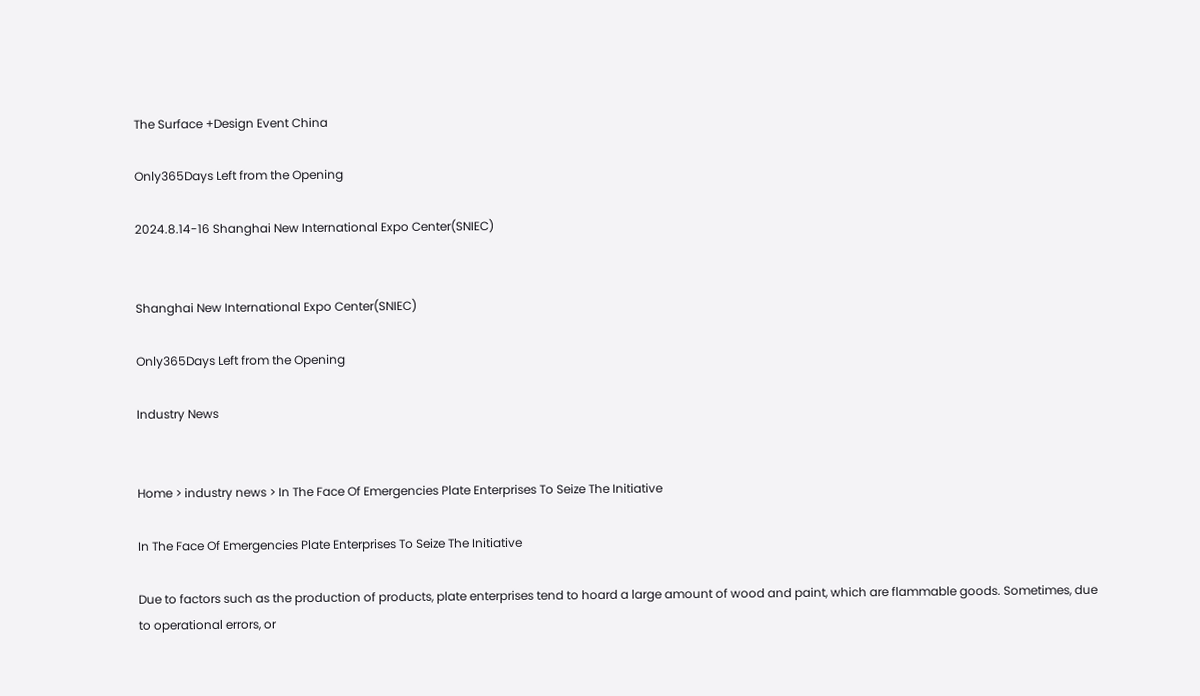The Surface +Design Event China

Only365Days Left from the Opening

2024.8.14-16 Shanghai New International Expo Center(SNIEC)


Shanghai New International Expo Center(SNIEC)

Only365Days Left from the Opening

Industry News


Home > industry news > In The Face Of Emergencies Plate Enterprises To Seize The Initiative

In The Face Of Emergencies Plate Enterprises To Seize The Initiative

Due to factors such as the production of products, plate enterprises tend to hoard a large amount of wood and paint, which are flammable goods. Sometimes, due to operational errors, or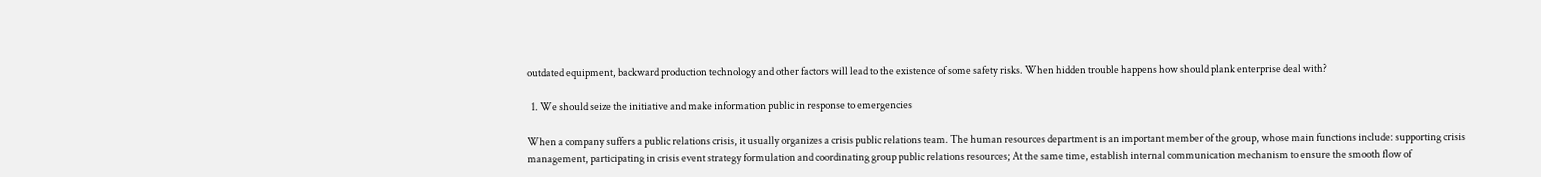outdated equipment, backward production technology and other factors will lead to the existence of some safety risks. When hidden trouble happens how should plank enterprise deal with?

  1. We should seize the initiative and make information public in response to emergencies

When a company suffers a public relations crisis, it usually organizes a crisis public relations team. The human resources department is an important member of the group, whose main functions include: supporting crisis management, participating in crisis event strategy formulation and coordinating group public relations resources; At the same time, establish internal communication mechanism to ensure the smooth flow of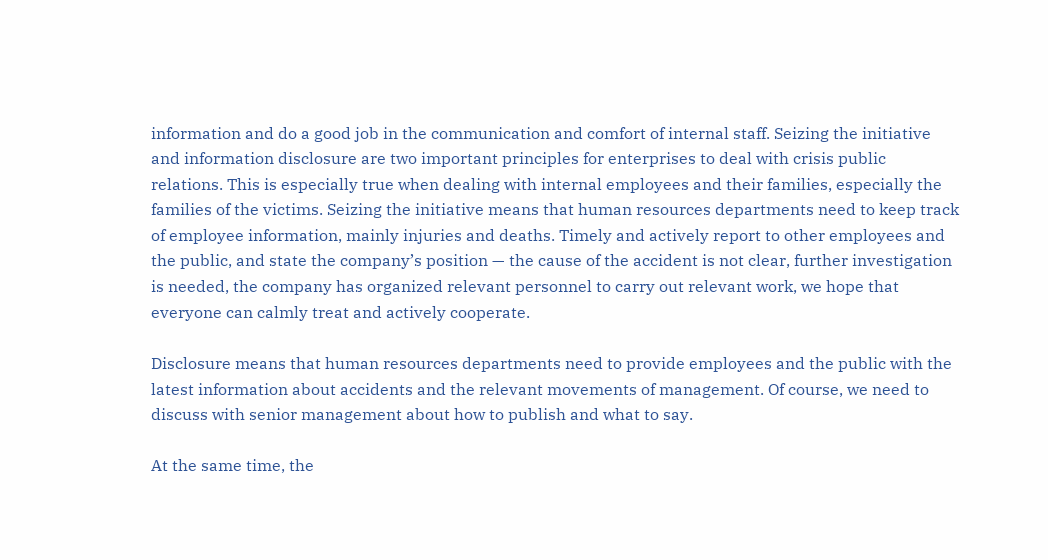information and do a good job in the communication and comfort of internal staff. Seizing the initiative and information disclosure are two important principles for enterprises to deal with crisis public relations. This is especially true when dealing with internal employees and their families, especially the families of the victims. Seizing the initiative means that human resources departments need to keep track of employee information, mainly injuries and deaths. Timely and actively report to other employees and the public, and state the company’s position — the cause of the accident is not clear, further investigation is needed, the company has organized relevant personnel to carry out relevant work, we hope that everyone can calmly treat and actively cooperate.

Disclosure means that human resources departments need to provide employees and the public with the latest information about accidents and the relevant movements of management. Of course, we need to discuss with senior management about how to publish and what to say.

At the same time, the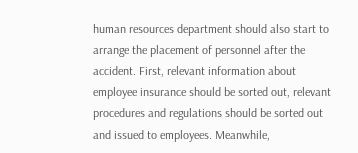human resources department should also start to arrange the placement of personnel after the accident. First, relevant information about employee insurance should be sorted out, relevant procedures and regulations should be sorted out and issued to employees. Meanwhile,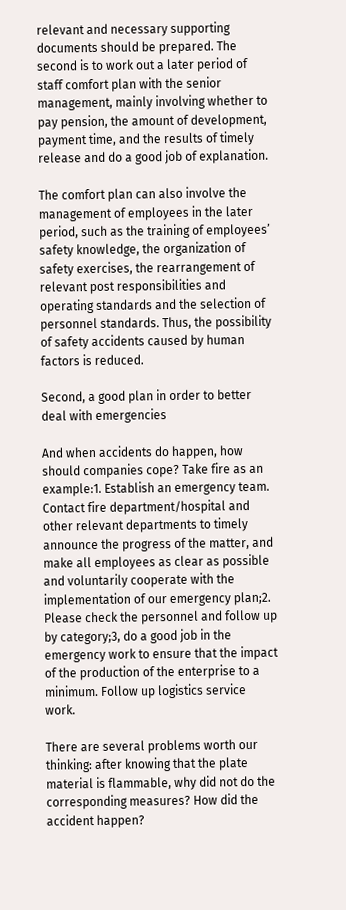relevant and necessary supporting documents should be prepared. The second is to work out a later period of staff comfort plan with the senior management, mainly involving whether to pay pension, the amount of development, payment time, and the results of timely release and do a good job of explanation.

The comfort plan can also involve the management of employees in the later period, such as the training of employees’ safety knowledge, the organization of safety exercises, the rearrangement of relevant post responsibilities and operating standards and the selection of personnel standards. Thus, the possibility of safety accidents caused by human factors is reduced.

Second, a good plan in order to better deal with emergencies

And when accidents do happen, how should companies cope? Take fire as an example:1. Establish an emergency team. Contact fire department/hospital and other relevant departments to timely announce the progress of the matter, and make all employees as clear as possible and voluntarily cooperate with the implementation of our emergency plan;2. Please check the personnel and follow up by category;3, do a good job in the emergency work to ensure that the impact of the production of the enterprise to a minimum. Follow up logistics service work.

There are several problems worth our thinking: after knowing that the plate material is flammable, why did not do the corresponding measures? How did the accident happen?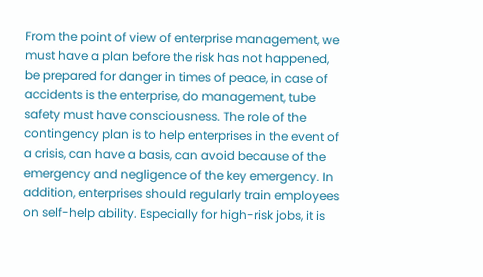From the point of view of enterprise management, we must have a plan before the risk has not happened, be prepared for danger in times of peace, in case of accidents is the enterprise, do management, tube safety must have consciousness. The role of the contingency plan is to help enterprises in the event of a crisis, can have a basis, can avoid because of the emergency and negligence of the key emergency. In addition, enterprises should regularly train employees on self-help ability. Especially for high-risk jobs, it is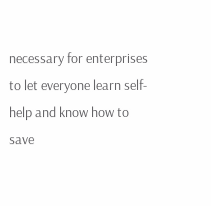necessary for enterprises to let everyone learn self-help and know how to save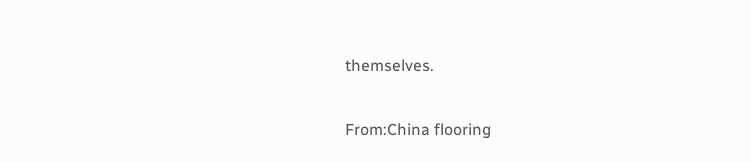themselves.

From:China flooring